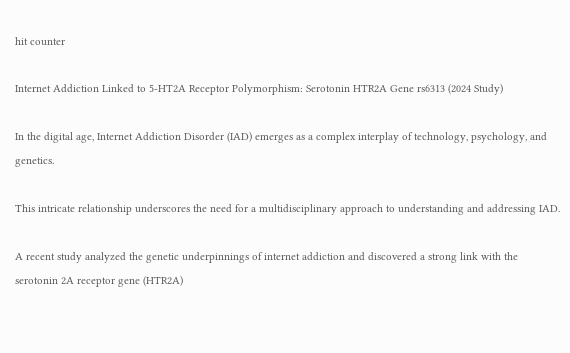hit counter

Internet Addiction Linked to 5-HT2A Receptor Polymorphism: Serotonin HTR2A Gene rs6313 (2024 Study)

In the digital age, Internet Addiction Disorder (IAD) emerges as a complex interplay of technology, psychology, and genetics.

This intricate relationship underscores the need for a multidisciplinary approach to understanding and addressing IAD.

A recent study analyzed the genetic underpinnings of internet addiction and discovered a strong link with the serotonin 2A receptor gene (HTR2A)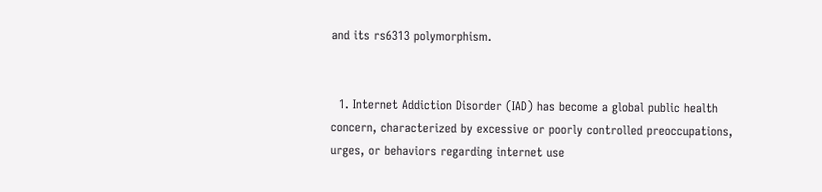and its rs6313 polymorphism.


  1. Internet Addiction Disorder (IAD) has become a global public health concern, characterized by excessive or poorly controlled preoccupations, urges, or behaviors regarding internet use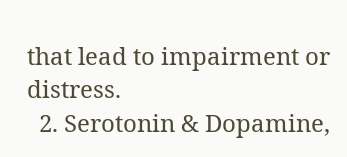that lead to impairment or distress.
  2. Serotonin & Dopamine,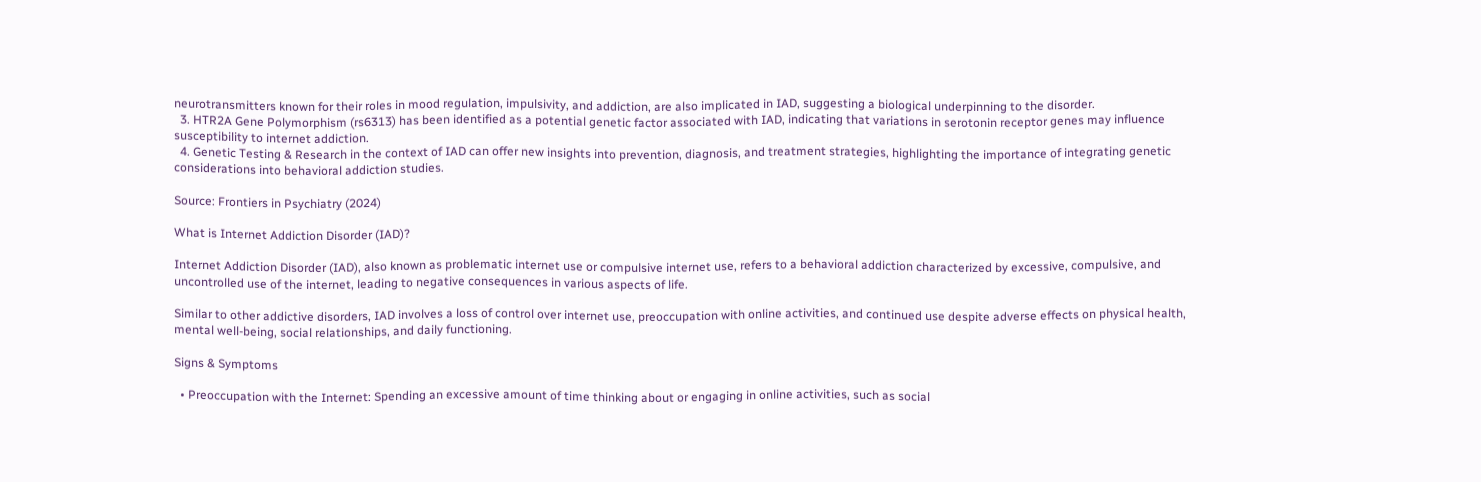neurotransmitters known for their roles in mood regulation, impulsivity, and addiction, are also implicated in IAD, suggesting a biological underpinning to the disorder.
  3. HTR2A Gene Polymorphism (rs6313) has been identified as a potential genetic factor associated with IAD, indicating that variations in serotonin receptor genes may influence susceptibility to internet addiction.
  4. Genetic Testing & Research in the context of IAD can offer new insights into prevention, diagnosis, and treatment strategies, highlighting the importance of integrating genetic considerations into behavioral addiction studies.

Source: Frontiers in Psychiatry (2024)

What is Internet Addiction Disorder (IAD)?

Internet Addiction Disorder (IAD), also known as problematic internet use or compulsive internet use, refers to a behavioral addiction characterized by excessive, compulsive, and uncontrolled use of the internet, leading to negative consequences in various aspects of life.

Similar to other addictive disorders, IAD involves a loss of control over internet use, preoccupation with online activities, and continued use despite adverse effects on physical health, mental well-being, social relationships, and daily functioning.

Signs & Symptoms

  • Preoccupation with the Internet: Spending an excessive amount of time thinking about or engaging in online activities, such as social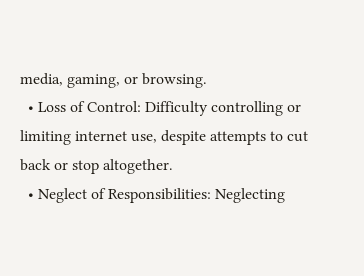media, gaming, or browsing.
  • Loss of Control: Difficulty controlling or limiting internet use, despite attempts to cut back or stop altogether.
  • Neglect of Responsibilities: Neglecting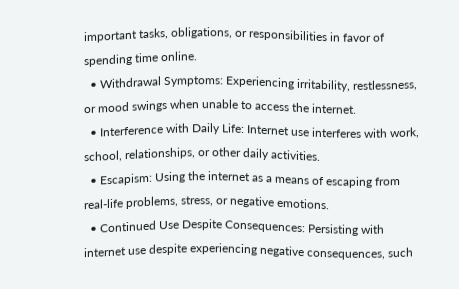important tasks, obligations, or responsibilities in favor of spending time online.
  • Withdrawal Symptoms: Experiencing irritability, restlessness, or mood swings when unable to access the internet.
  • Interference with Daily Life: Internet use interferes with work, school, relationships, or other daily activities.
  • Escapism: Using the internet as a means of escaping from real-life problems, stress, or negative emotions.
  • Continued Use Despite Consequences: Persisting with internet use despite experiencing negative consequences, such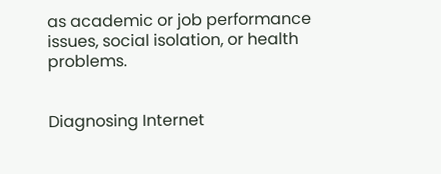as academic or job performance issues, social isolation, or health problems.


Diagnosing Internet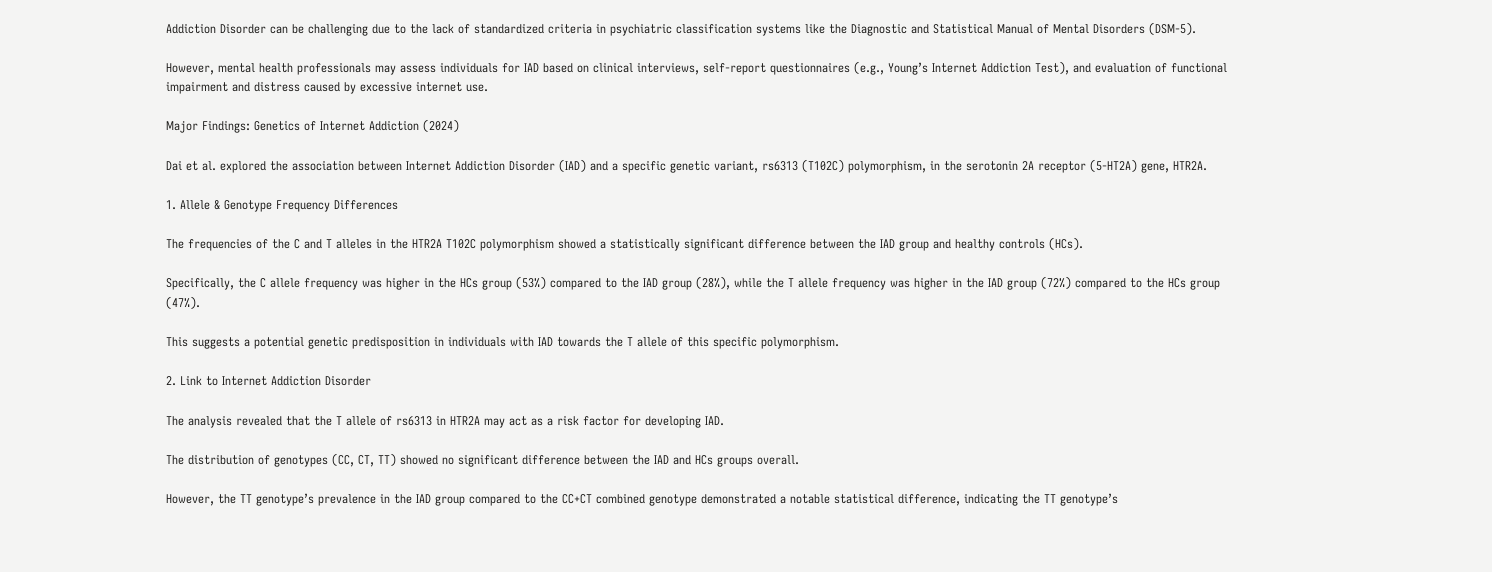Addiction Disorder can be challenging due to the lack of standardized criteria in psychiatric classification systems like the Diagnostic and Statistical Manual of Mental Disorders (DSM-5).

However, mental health professionals may assess individuals for IAD based on clinical interviews, self-report questionnaires (e.g., Young’s Internet Addiction Test), and evaluation of functional impairment and distress caused by excessive internet use.

Major Findings: Genetics of Internet Addiction (2024)

Dai et al. explored the association between Internet Addiction Disorder (IAD) and a specific genetic variant, rs6313 (T102C) polymorphism, in the serotonin 2A receptor (5-HT2A) gene, HTR2A.

1. Allele & Genotype Frequency Differences

The frequencies of the C and T alleles in the HTR2A T102C polymorphism showed a statistically significant difference between the IAD group and healthy controls (HCs).

Specifically, the C allele frequency was higher in the HCs group (53%) compared to the IAD group (28%), while the T allele frequency was higher in the IAD group (72%) compared to the HCs group (47%).

This suggests a potential genetic predisposition in individuals with IAD towards the T allele of this specific polymorphism.

2. Link to Internet Addiction Disorder

The analysis revealed that the T allele of rs6313 in HTR2A may act as a risk factor for developing IAD.

The distribution of genotypes (CC, CT, TT) showed no significant difference between the IAD and HCs groups overall.

However, the TT genotype’s prevalence in the IAD group compared to the CC+CT combined genotype demonstrated a notable statistical difference, indicating the TT genotype’s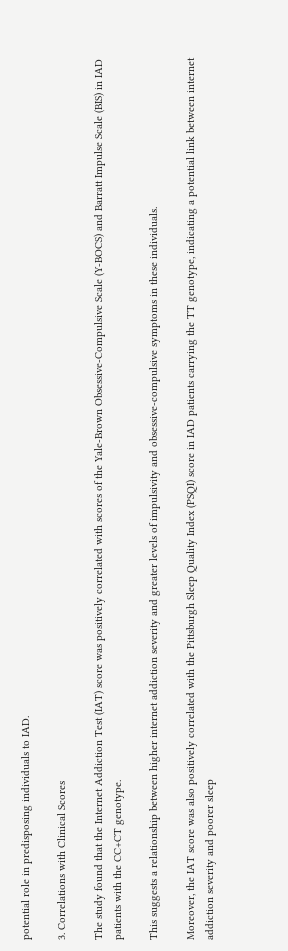potential role in predisposing individuals to IAD.

3. Correlations with Clinical Scores

The study found that the Internet Addiction Test (IAT) score was positively correlated with scores of the Yale-Brown Obsessive-Compulsive Scale (Y-BOCS) and Barratt Impulse Scale (BIS) in IAD patients with the CC+CT genotype.

This suggests a relationship between higher internet addiction severity and greater levels of impulsivity and obsessive-compulsive symptoms in these individuals.

Moreover, the IAT score was also positively correlated with the Pittsburgh Sleep Quality Index (PSQI) score in IAD patients carrying the TT genotype, indicating a potential link between internet addiction severity and poorer sleep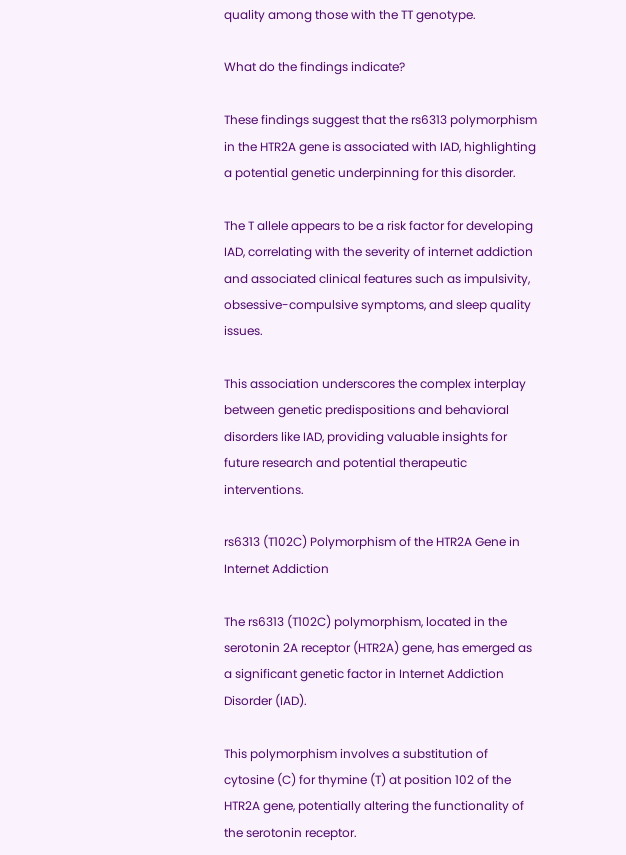quality among those with the TT genotype.

What do the findings indicate?

These findings suggest that the rs6313 polymorphism in the HTR2A gene is associated with IAD, highlighting a potential genetic underpinning for this disorder.

The T allele appears to be a risk factor for developing IAD, correlating with the severity of internet addiction and associated clinical features such as impulsivity, obsessive-compulsive symptoms, and sleep quality issues.

This association underscores the complex interplay between genetic predispositions and behavioral disorders like IAD, providing valuable insights for future research and potential therapeutic interventions.

rs6313 (T102C) Polymorphism of the HTR2A Gene in Internet Addiction

The rs6313 (T102C) polymorphism, located in the serotonin 2A receptor (HTR2A) gene, has emerged as a significant genetic factor in Internet Addiction Disorder (IAD).

This polymorphism involves a substitution of cytosine (C) for thymine (T) at position 102 of the HTR2A gene, potentially altering the functionality of the serotonin receptor.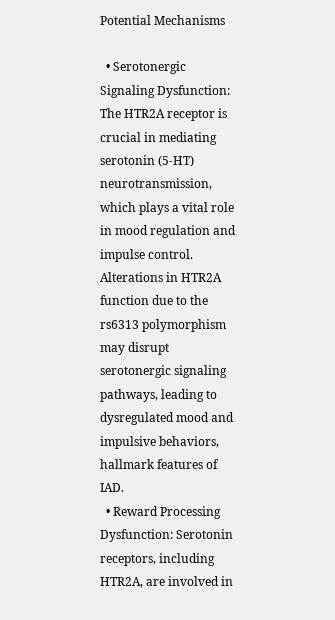Potential Mechanisms

  • Serotonergic Signaling Dysfunction: The HTR2A receptor is crucial in mediating serotonin (5-HT) neurotransmission, which plays a vital role in mood regulation and impulse control. Alterations in HTR2A function due to the rs6313 polymorphism may disrupt serotonergic signaling pathways, leading to dysregulated mood and impulsive behaviors, hallmark features of IAD.
  • Reward Processing Dysfunction: Serotonin receptors, including HTR2A, are involved in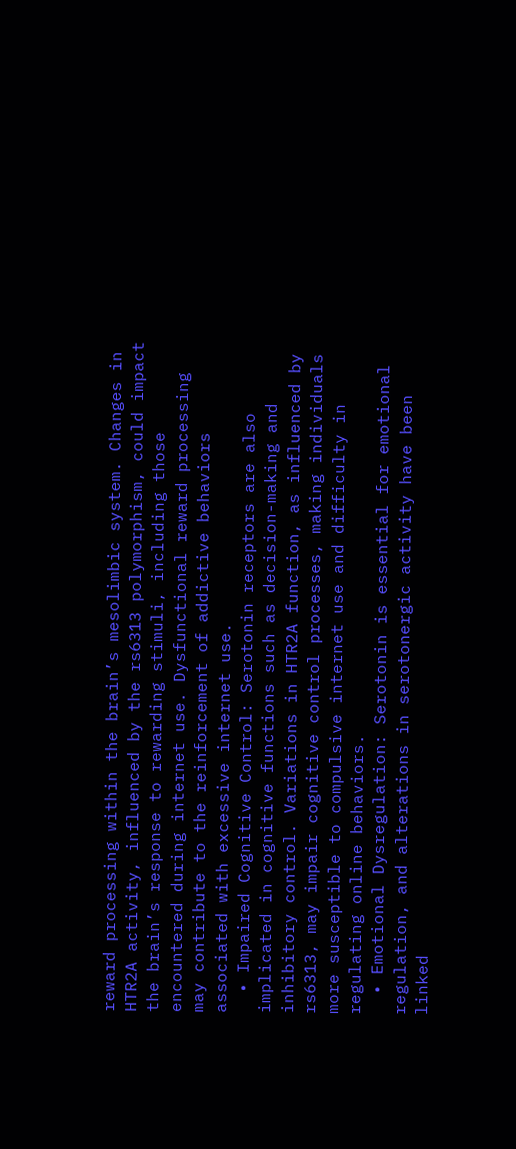reward processing within the brain’s mesolimbic system. Changes in HTR2A activity, influenced by the rs6313 polymorphism, could impact the brain’s response to rewarding stimuli, including those encountered during internet use. Dysfunctional reward processing may contribute to the reinforcement of addictive behaviors associated with excessive internet use.
  • Impaired Cognitive Control: Serotonin receptors are also implicated in cognitive functions such as decision-making and inhibitory control. Variations in HTR2A function, as influenced by rs6313, may impair cognitive control processes, making individuals more susceptible to compulsive internet use and difficulty in regulating online behaviors.
  • Emotional Dysregulation: Serotonin is essential for emotional regulation, and alterations in serotonergic activity have been linked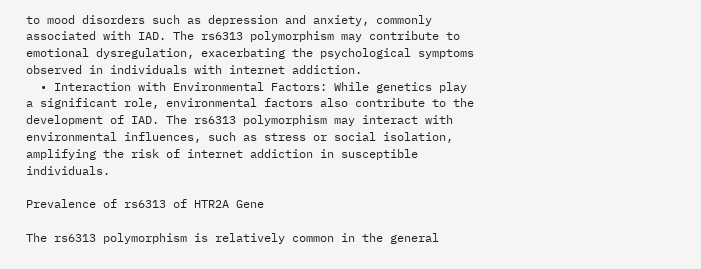to mood disorders such as depression and anxiety, commonly associated with IAD. The rs6313 polymorphism may contribute to emotional dysregulation, exacerbating the psychological symptoms observed in individuals with internet addiction.
  • Interaction with Environmental Factors: While genetics play a significant role, environmental factors also contribute to the development of IAD. The rs6313 polymorphism may interact with environmental influences, such as stress or social isolation, amplifying the risk of internet addiction in susceptible individuals.

Prevalence of rs6313 of HTR2A Gene

The rs6313 polymorphism is relatively common in the general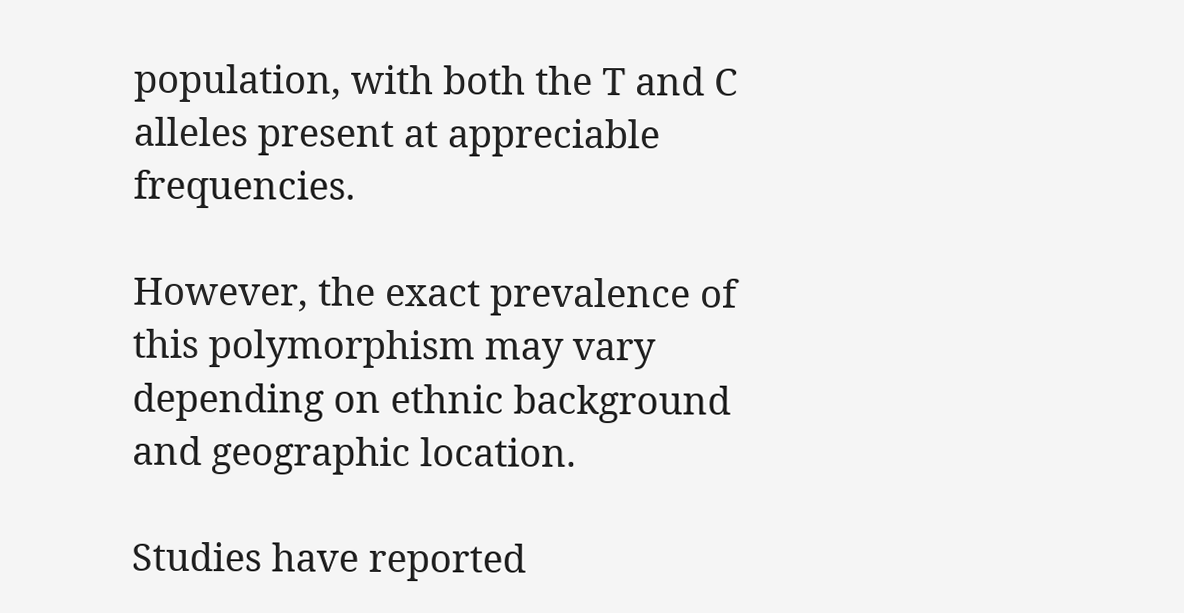population, with both the T and C alleles present at appreciable frequencies.

However, the exact prevalence of this polymorphism may vary depending on ethnic background and geographic location.

Studies have reported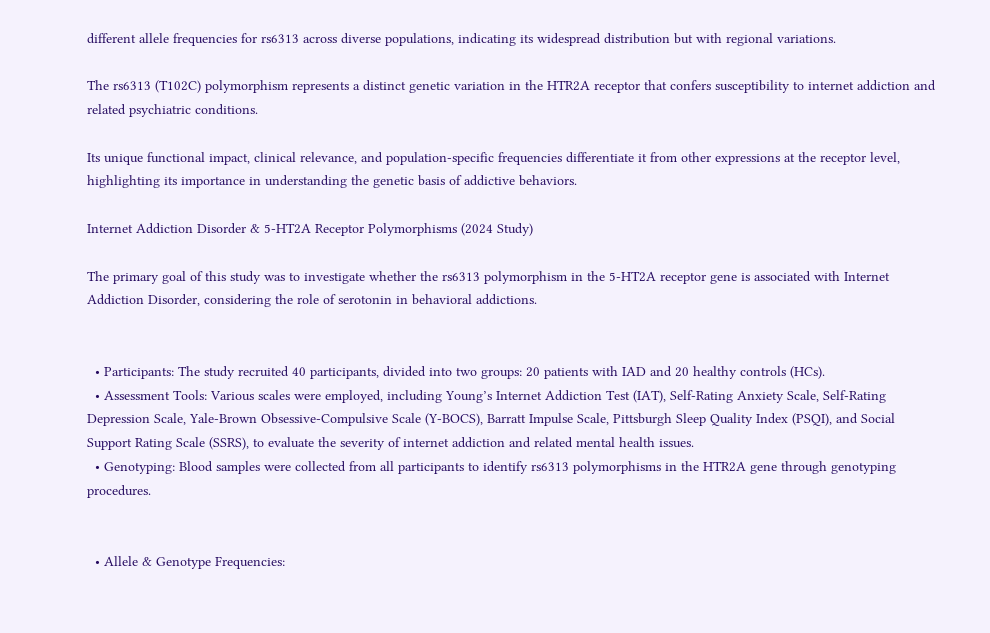different allele frequencies for rs6313 across diverse populations, indicating its widespread distribution but with regional variations.

The rs6313 (T102C) polymorphism represents a distinct genetic variation in the HTR2A receptor that confers susceptibility to internet addiction and related psychiatric conditions.

Its unique functional impact, clinical relevance, and population-specific frequencies differentiate it from other expressions at the receptor level, highlighting its importance in understanding the genetic basis of addictive behaviors.

Internet Addiction Disorder & 5-HT2A Receptor Polymorphisms (2024 Study)

The primary goal of this study was to investigate whether the rs6313 polymorphism in the 5-HT2A receptor gene is associated with Internet Addiction Disorder, considering the role of serotonin in behavioral addictions.


  • Participants: The study recruited 40 participants, divided into two groups: 20 patients with IAD and 20 healthy controls (HCs).
  • Assessment Tools: Various scales were employed, including Young’s Internet Addiction Test (IAT), Self-Rating Anxiety Scale, Self-Rating Depression Scale, Yale-Brown Obsessive-Compulsive Scale (Y-BOCS), Barratt Impulse Scale, Pittsburgh Sleep Quality Index (PSQI), and Social Support Rating Scale (SSRS), to evaluate the severity of internet addiction and related mental health issues.
  • Genotyping: Blood samples were collected from all participants to identify rs6313 polymorphisms in the HTR2A gene through genotyping procedures.


  • Allele & Genotype Frequencies: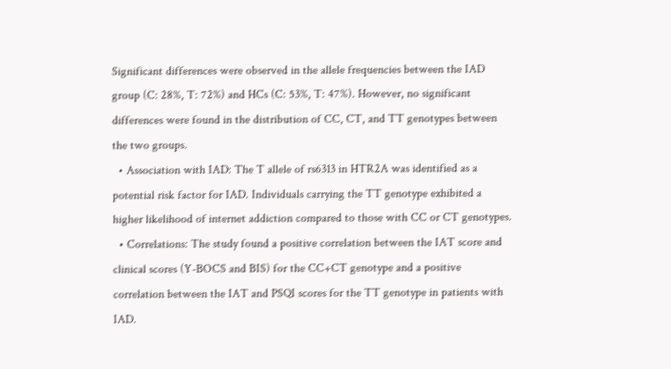Significant differences were observed in the allele frequencies between the IAD group (C: 28%, T: 72%) and HCs (C: 53%, T: 47%). However, no significant differences were found in the distribution of CC, CT, and TT genotypes between the two groups.
  • Association with IAD: The T allele of rs6313 in HTR2A was identified as a potential risk factor for IAD. Individuals carrying the TT genotype exhibited a higher likelihood of internet addiction compared to those with CC or CT genotypes.
  • Correlations: The study found a positive correlation between the IAT score and clinical scores (Y-BOCS and BIS) for the CC+CT genotype and a positive correlation between the IAT and PSQI scores for the TT genotype in patients with IAD.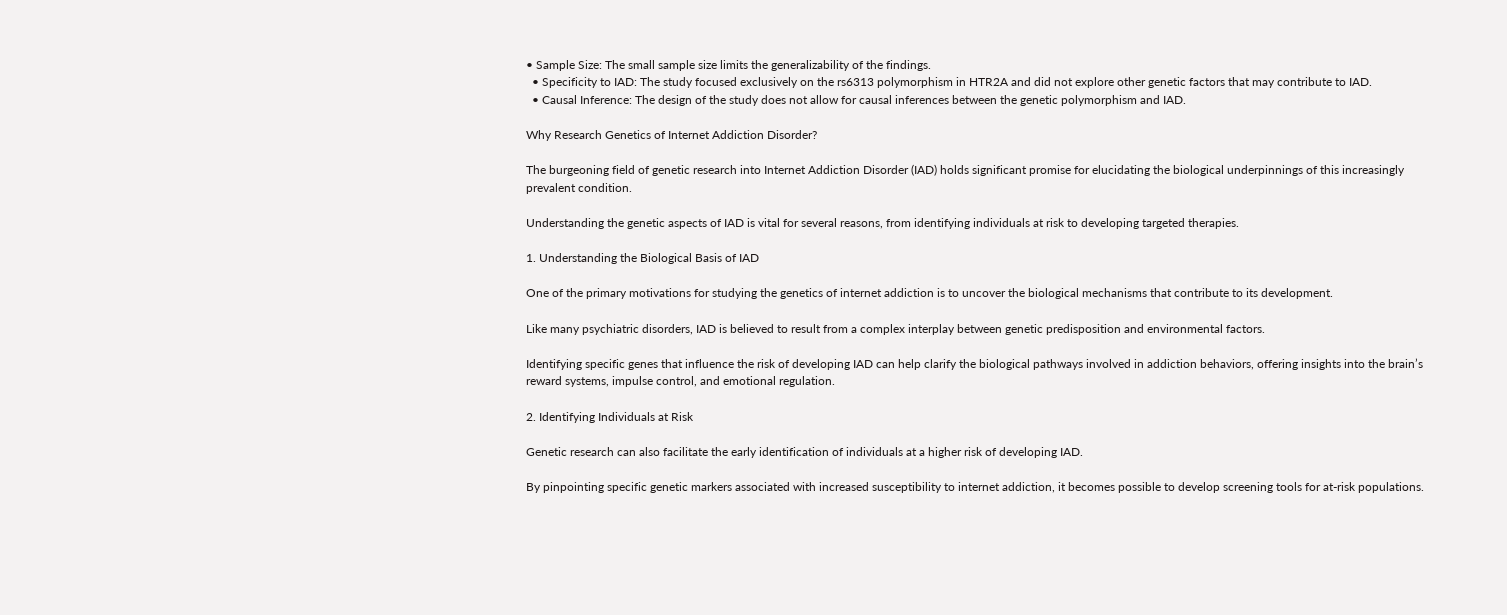• Sample Size: The small sample size limits the generalizability of the findings.
  • Specificity to IAD: The study focused exclusively on the rs6313 polymorphism in HTR2A and did not explore other genetic factors that may contribute to IAD.
  • Causal Inference: The design of the study does not allow for causal inferences between the genetic polymorphism and IAD.

Why Research Genetics of Internet Addiction Disorder?

The burgeoning field of genetic research into Internet Addiction Disorder (IAD) holds significant promise for elucidating the biological underpinnings of this increasingly prevalent condition.

Understanding the genetic aspects of IAD is vital for several reasons, from identifying individuals at risk to developing targeted therapies.

1. Understanding the Biological Basis of IAD

One of the primary motivations for studying the genetics of internet addiction is to uncover the biological mechanisms that contribute to its development.

Like many psychiatric disorders, IAD is believed to result from a complex interplay between genetic predisposition and environmental factors.

Identifying specific genes that influence the risk of developing IAD can help clarify the biological pathways involved in addiction behaviors, offering insights into the brain’s reward systems, impulse control, and emotional regulation.

2. Identifying Individuals at Risk

Genetic research can also facilitate the early identification of individuals at a higher risk of developing IAD.

By pinpointing specific genetic markers associated with increased susceptibility to internet addiction, it becomes possible to develop screening tools for at-risk populations.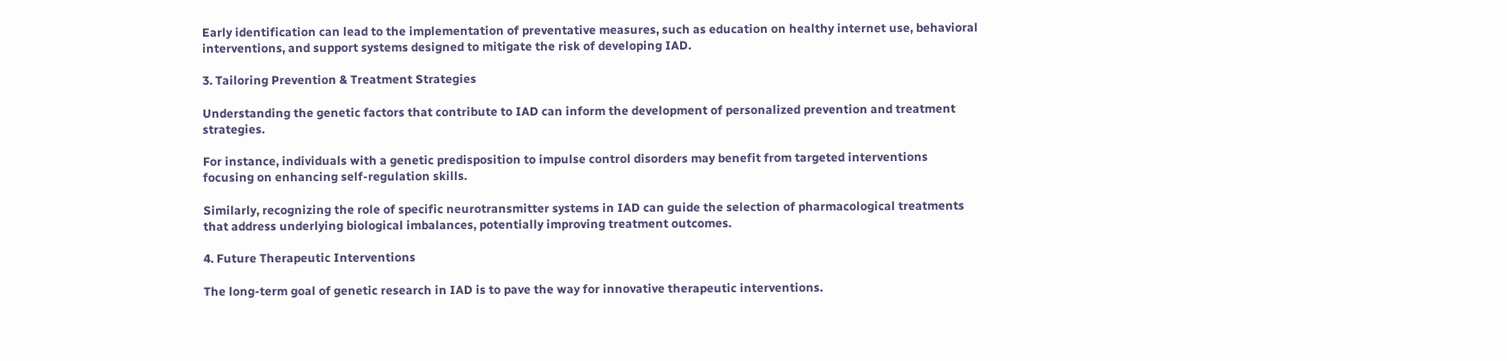Early identification can lead to the implementation of preventative measures, such as education on healthy internet use, behavioral interventions, and support systems designed to mitigate the risk of developing IAD.

3. Tailoring Prevention & Treatment Strategies

Understanding the genetic factors that contribute to IAD can inform the development of personalized prevention and treatment strategies.

For instance, individuals with a genetic predisposition to impulse control disorders may benefit from targeted interventions focusing on enhancing self-regulation skills.

Similarly, recognizing the role of specific neurotransmitter systems in IAD can guide the selection of pharmacological treatments that address underlying biological imbalances, potentially improving treatment outcomes.

4. Future Therapeutic Interventions

The long-term goal of genetic research in IAD is to pave the way for innovative therapeutic interventions.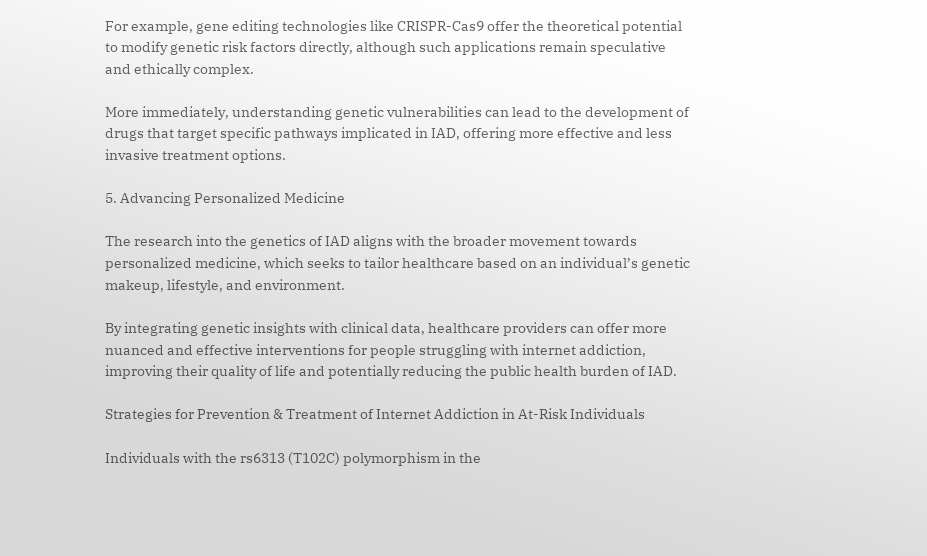For example, gene editing technologies like CRISPR-Cas9 offer the theoretical potential to modify genetic risk factors directly, although such applications remain speculative and ethically complex.

More immediately, understanding genetic vulnerabilities can lead to the development of drugs that target specific pathways implicated in IAD, offering more effective and less invasive treatment options.

5. Advancing Personalized Medicine

The research into the genetics of IAD aligns with the broader movement towards personalized medicine, which seeks to tailor healthcare based on an individual’s genetic makeup, lifestyle, and environment.

By integrating genetic insights with clinical data, healthcare providers can offer more nuanced and effective interventions for people struggling with internet addiction, improving their quality of life and potentially reducing the public health burden of IAD.

Strategies for Prevention & Treatment of Internet Addiction in At-Risk Individuals

Individuals with the rs6313 (T102C) polymorphism in the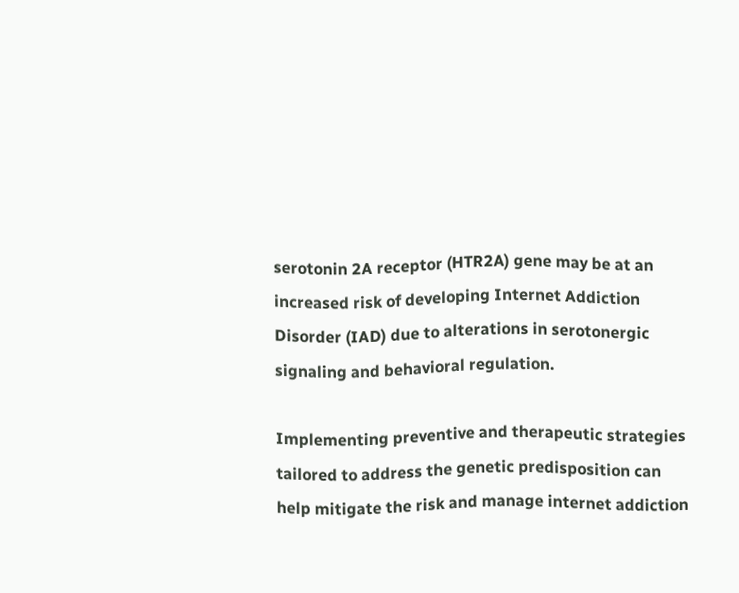serotonin 2A receptor (HTR2A) gene may be at an increased risk of developing Internet Addiction Disorder (IAD) due to alterations in serotonergic signaling and behavioral regulation.

Implementing preventive and therapeutic strategies tailored to address the genetic predisposition can help mitigate the risk and manage internet addiction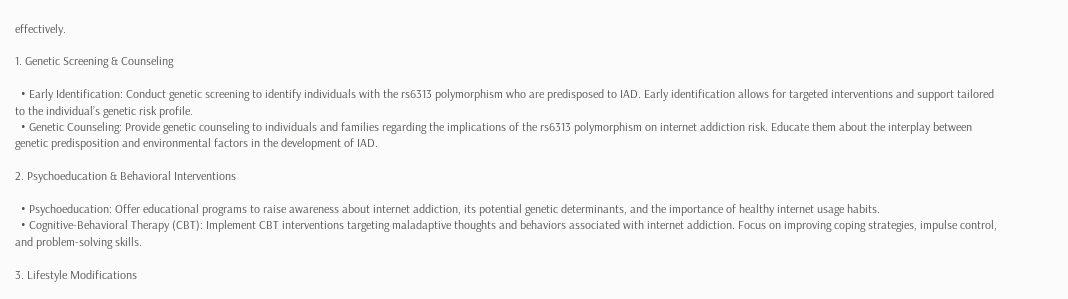effectively.

1. Genetic Screening & Counseling

  • Early Identification: Conduct genetic screening to identify individuals with the rs6313 polymorphism who are predisposed to IAD. Early identification allows for targeted interventions and support tailored to the individual’s genetic risk profile.
  • Genetic Counseling: Provide genetic counseling to individuals and families regarding the implications of the rs6313 polymorphism on internet addiction risk. Educate them about the interplay between genetic predisposition and environmental factors in the development of IAD.

2. Psychoeducation & Behavioral Interventions

  • Psychoeducation: Offer educational programs to raise awareness about internet addiction, its potential genetic determinants, and the importance of healthy internet usage habits.
  • Cognitive-Behavioral Therapy (CBT): Implement CBT interventions targeting maladaptive thoughts and behaviors associated with internet addiction. Focus on improving coping strategies, impulse control, and problem-solving skills.

3. Lifestyle Modifications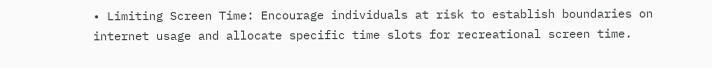• Limiting Screen Time: Encourage individuals at risk to establish boundaries on internet usage and allocate specific time slots for recreational screen time.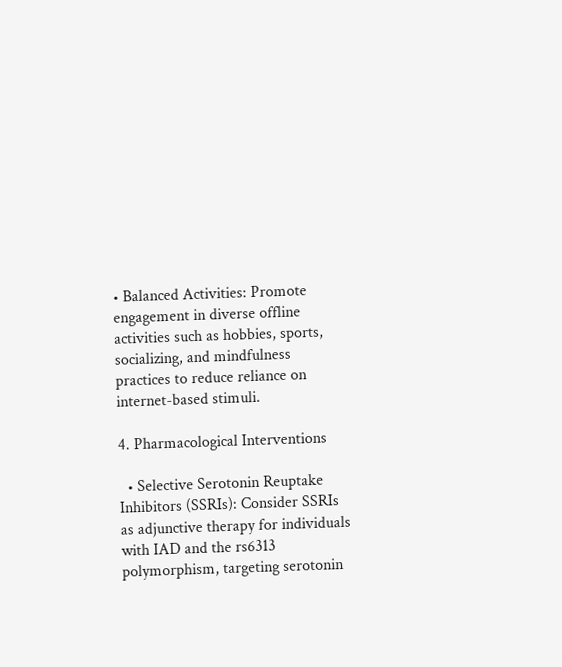• Balanced Activities: Promote engagement in diverse offline activities such as hobbies, sports, socializing, and mindfulness practices to reduce reliance on internet-based stimuli.

4. Pharmacological Interventions

  • Selective Serotonin Reuptake Inhibitors (SSRIs): Consider SSRIs as adjunctive therapy for individuals with IAD and the rs6313 polymorphism, targeting serotonin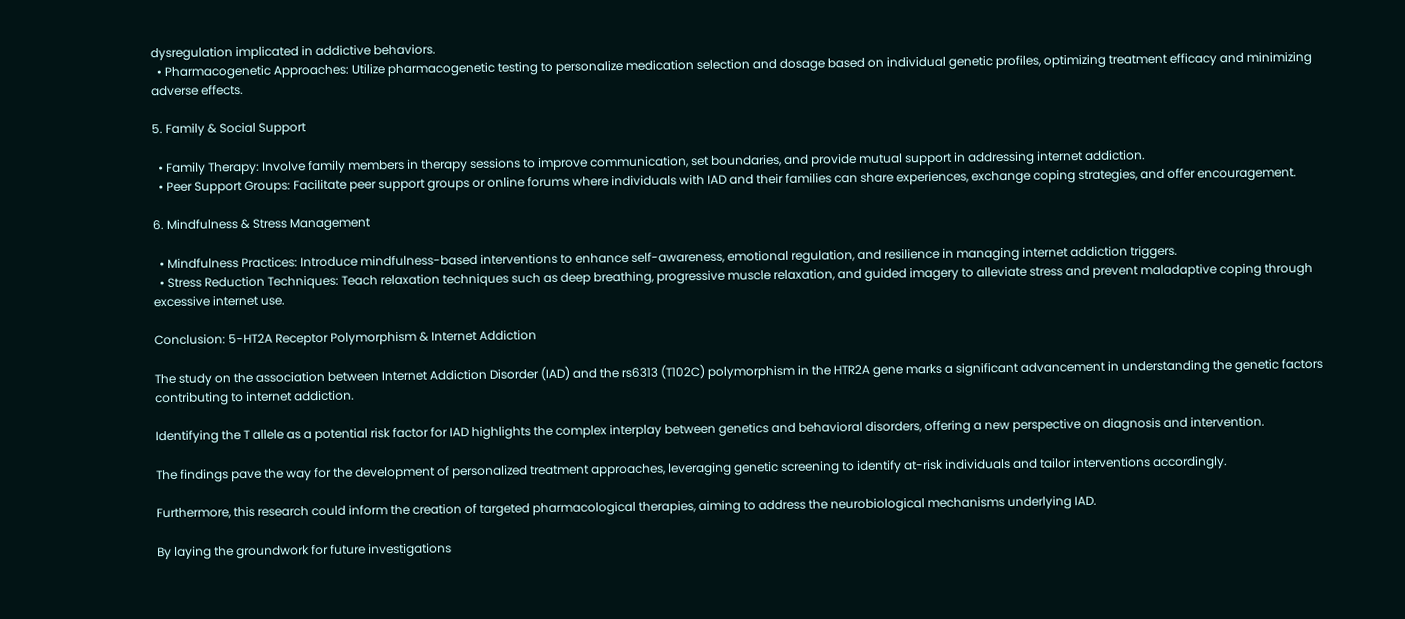dysregulation implicated in addictive behaviors.
  • Pharmacogenetic Approaches: Utilize pharmacogenetic testing to personalize medication selection and dosage based on individual genetic profiles, optimizing treatment efficacy and minimizing adverse effects.

5. Family & Social Support

  • Family Therapy: Involve family members in therapy sessions to improve communication, set boundaries, and provide mutual support in addressing internet addiction.
  • Peer Support Groups: Facilitate peer support groups or online forums where individuals with IAD and their families can share experiences, exchange coping strategies, and offer encouragement.

6. Mindfulness & Stress Management

  • Mindfulness Practices: Introduce mindfulness-based interventions to enhance self-awareness, emotional regulation, and resilience in managing internet addiction triggers.
  • Stress Reduction Techniques: Teach relaxation techniques such as deep breathing, progressive muscle relaxation, and guided imagery to alleviate stress and prevent maladaptive coping through excessive internet use.

Conclusion: 5-HT2A Receptor Polymorphism & Internet Addiction

The study on the association between Internet Addiction Disorder (IAD) and the rs6313 (T102C) polymorphism in the HTR2A gene marks a significant advancement in understanding the genetic factors contributing to internet addiction.

Identifying the T allele as a potential risk factor for IAD highlights the complex interplay between genetics and behavioral disorders, offering a new perspective on diagnosis and intervention.

The findings pave the way for the development of personalized treatment approaches, leveraging genetic screening to identify at-risk individuals and tailor interventions accordingly.

Furthermore, this research could inform the creation of targeted pharmacological therapies, aiming to address the neurobiological mechanisms underlying IAD.

By laying the groundwork for future investigations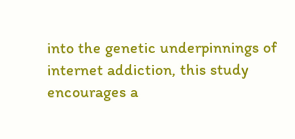into the genetic underpinnings of internet addiction, this study encourages a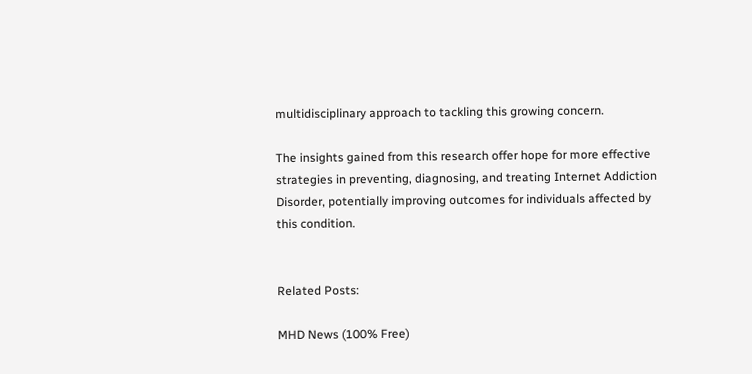multidisciplinary approach to tackling this growing concern.

The insights gained from this research offer hope for more effective strategies in preventing, diagnosing, and treating Internet Addiction Disorder, potentially improving outcomes for individuals affected by this condition.


Related Posts:

MHD News (100% Free)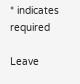* indicates required

Leave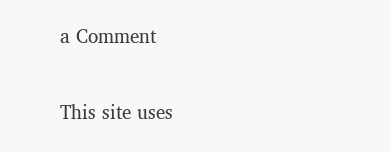a Comment

This site uses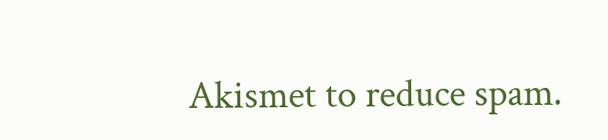Akismet to reduce spam.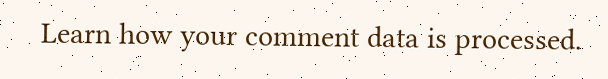Learn how your comment data is processed.